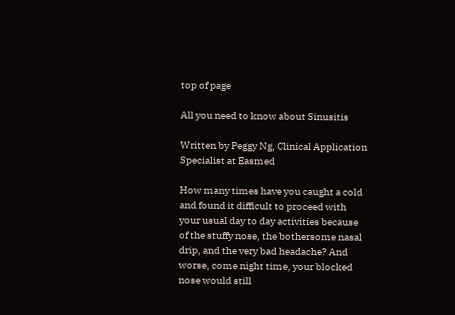top of page

All you need to know about Sinusitis

Written by Peggy Ng, Clinical Application Specialist at Easmed

How many times have you caught a cold and found it difficult to proceed with your usual day to day activities because of the stuffy nose, the bothersome nasal drip, and the very bad headache? And worse, come night time, your blocked nose would still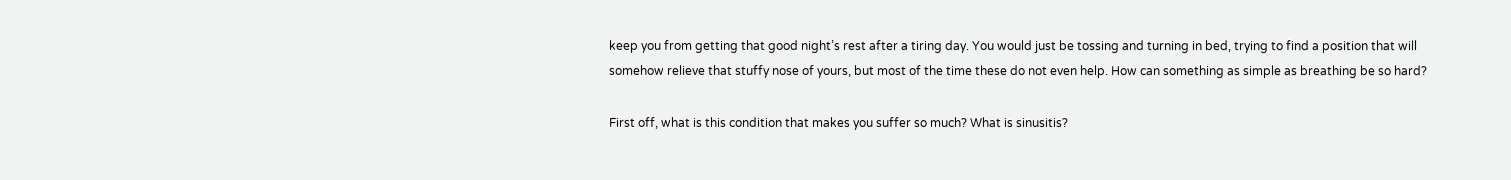keep you from getting that good night’s rest after a tiring day. You would just be tossing and turning in bed, trying to find a position that will somehow relieve that stuffy nose of yours, but most of the time these do not even help. How can something as simple as breathing be so hard?

First off, what is this condition that makes you suffer so much? What is sinusitis?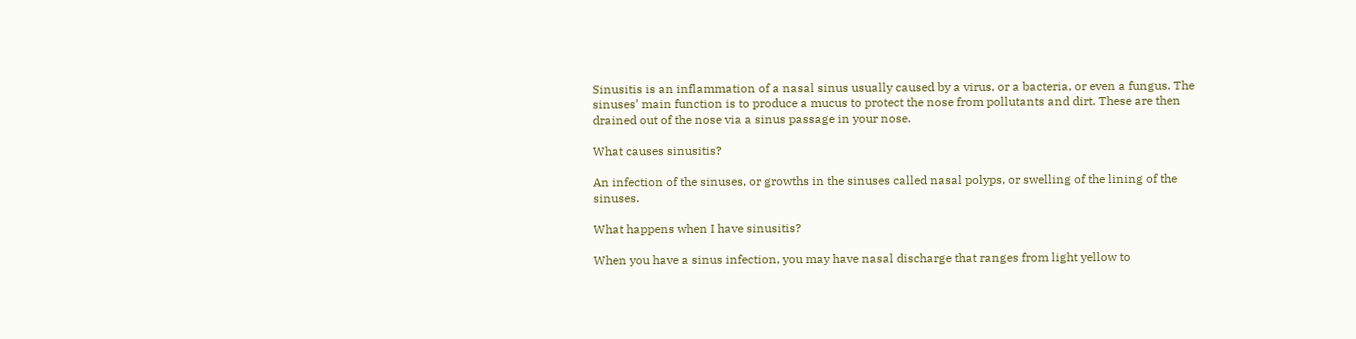Sinusitis is an inflammation of a nasal sinus usually caused by a virus, or a bacteria, or even a fungus. The sinuses’ main function is to produce a mucus to protect the nose from pollutants and dirt. These are then drained out of the nose via a sinus passage in your nose.

What causes sinusitis?

An infection of the sinuses, or growths in the sinuses called nasal polyps, or swelling of the lining of the sinuses.

What happens when I have sinusitis?

When you have a sinus infection, you may have nasal discharge that ranges from light yellow to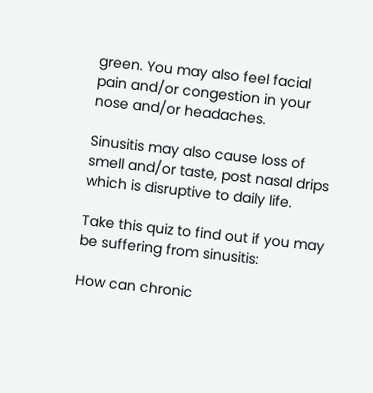green. You may also feel facial pain and/or congestion in your nose and/or headaches.

Sinusitis may also cause loss of smell and/or taste, post nasal drips which is disruptive to daily life.

Take this quiz to find out if you may be suffering from sinusitis:

How can chronic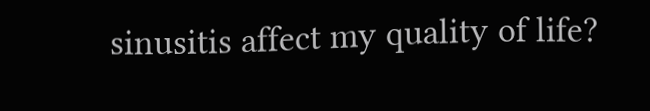sinusitis affect my quality of life?